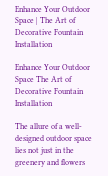Enhance Your Outdoor Space | The Art of Decorative Fountain Installation

Enhance Your Outdoor Space The Art of Decorative Fountain Installation

The allure of a well-designed outdoor space lies not just in the greenery and flowers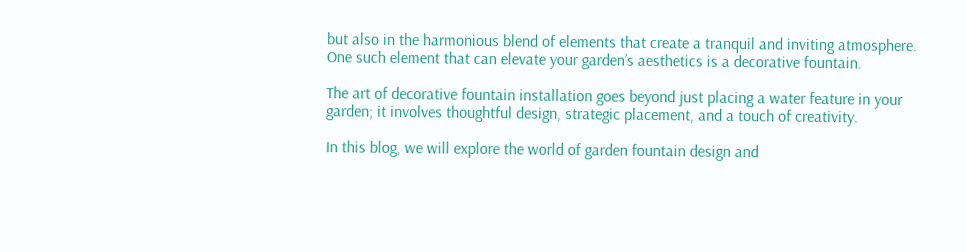but also in the harmonious blend of elements that create a tranquil and inviting atmosphere. One such element that can elevate your garden’s aesthetics is a decorative fountain.

The art of decorative fountain installation goes beyond just placing a water feature in your garden; it involves thoughtful design, strategic placement, and a touch of creativity.

In this blog, we will explore the world of garden fountain design and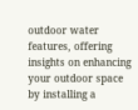outdoor water features, offering insights on enhancing your outdoor space by installing a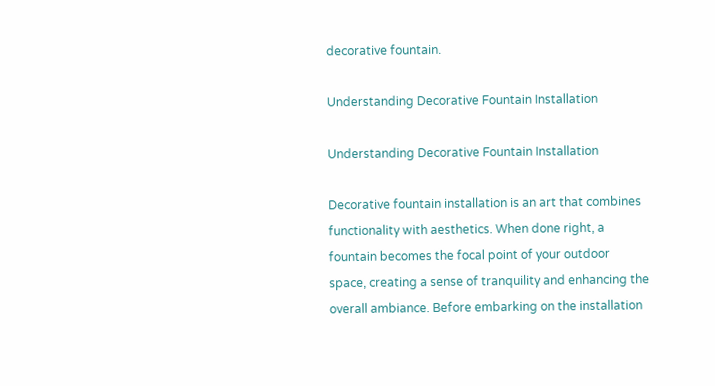decorative fountain.

Understanding Decorative Fountain Installation

Understanding Decorative Fountain Installation

Decorative fountain installation is an art that combines functionality with aesthetics. When done right, a fountain becomes the focal point of your outdoor space, creating a sense of tranquility and enhancing the overall ambiance. Before embarking on the installation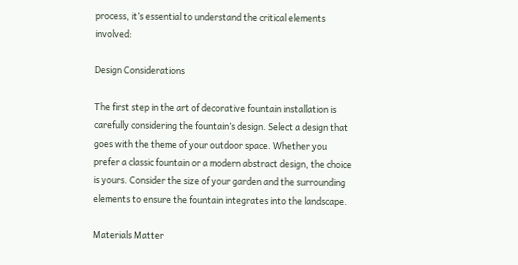process, it’s essential to understand the critical elements involved:

Design Considerations

The first step in the art of decorative fountain installation is carefully considering the fountain’s design. Select a design that goes with the theme of your outdoor space. Whether you prefer a classic fountain or a modern abstract design, the choice is yours. Consider the size of your garden and the surrounding elements to ensure the fountain integrates into the landscape.

Materials Matter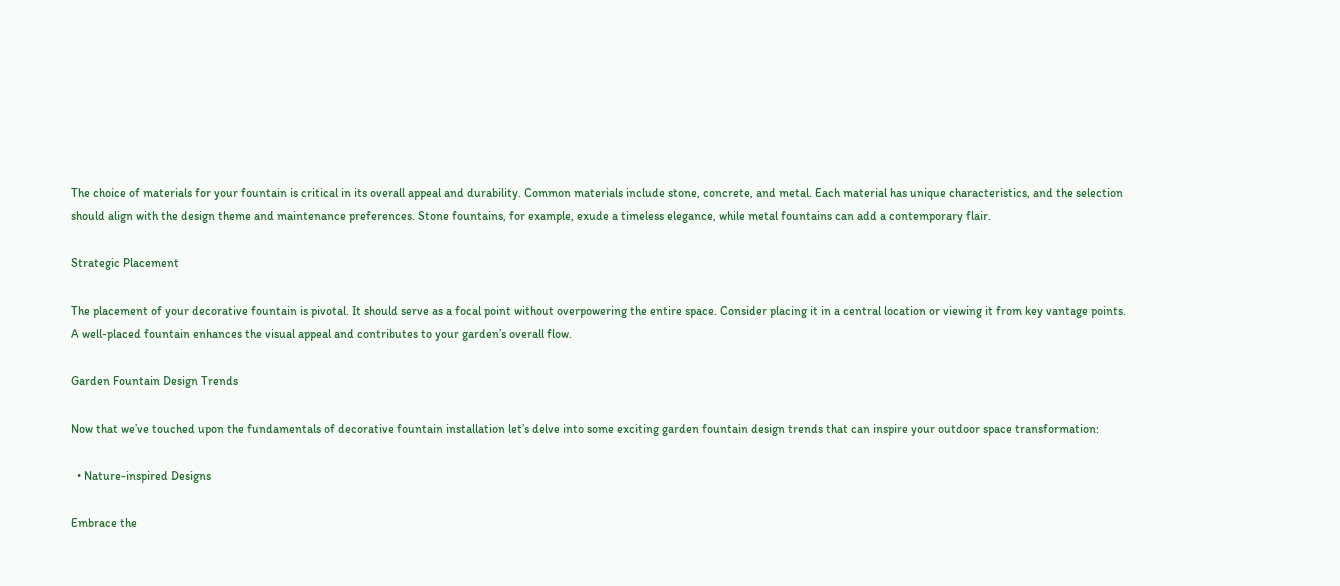The choice of materials for your fountain is critical in its overall appeal and durability. Common materials include stone, concrete, and metal. Each material has unique characteristics, and the selection should align with the design theme and maintenance preferences. Stone fountains, for example, exude a timeless elegance, while metal fountains can add a contemporary flair.

Strategic Placement

The placement of your decorative fountain is pivotal. It should serve as a focal point without overpowering the entire space. Consider placing it in a central location or viewing it from key vantage points. A well-placed fountain enhances the visual appeal and contributes to your garden’s overall flow.

Garden Fountain Design Trends

Now that we’ve touched upon the fundamentals of decorative fountain installation let’s delve into some exciting garden fountain design trends that can inspire your outdoor space transformation:

  • Nature-inspired Designs

Embrace the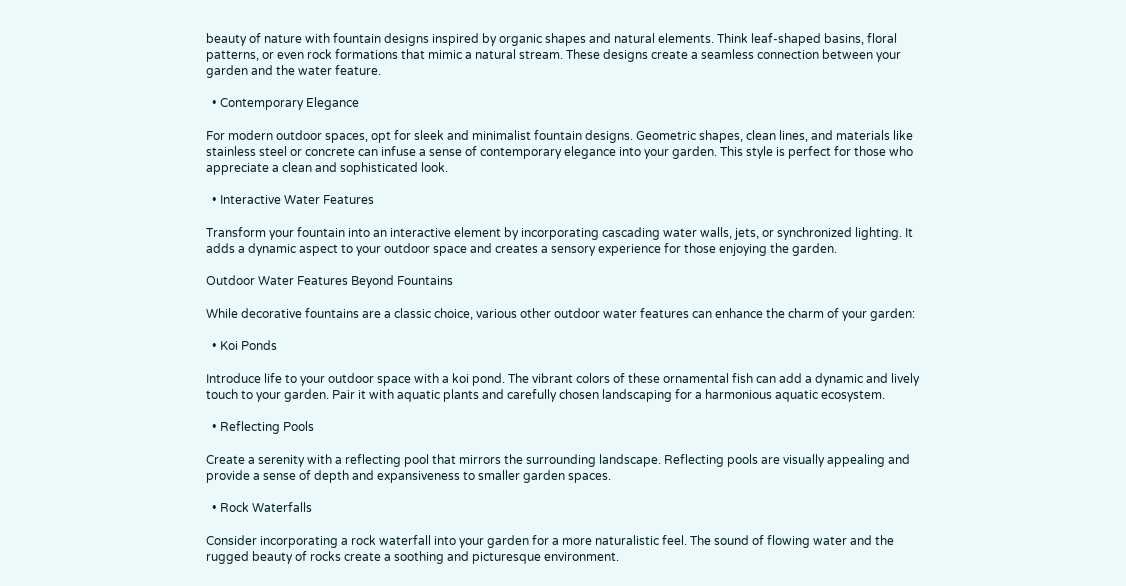beauty of nature with fountain designs inspired by organic shapes and natural elements. Think leaf-shaped basins, floral patterns, or even rock formations that mimic a natural stream. These designs create a seamless connection between your garden and the water feature.

  • Contemporary Elegance

For modern outdoor spaces, opt for sleek and minimalist fountain designs. Geometric shapes, clean lines, and materials like stainless steel or concrete can infuse a sense of contemporary elegance into your garden. This style is perfect for those who appreciate a clean and sophisticated look.

  • Interactive Water Features

Transform your fountain into an interactive element by incorporating cascading water walls, jets, or synchronized lighting. It adds a dynamic aspect to your outdoor space and creates a sensory experience for those enjoying the garden.

Outdoor Water Features Beyond Fountains

While decorative fountains are a classic choice, various other outdoor water features can enhance the charm of your garden:

  • Koi Ponds

Introduce life to your outdoor space with a koi pond. The vibrant colors of these ornamental fish can add a dynamic and lively touch to your garden. Pair it with aquatic plants and carefully chosen landscaping for a harmonious aquatic ecosystem.

  • Reflecting Pools

Create a serenity with a reflecting pool that mirrors the surrounding landscape. Reflecting pools are visually appealing and provide a sense of depth and expansiveness to smaller garden spaces.

  • Rock Waterfalls

Consider incorporating a rock waterfall into your garden for a more naturalistic feel. The sound of flowing water and the rugged beauty of rocks create a soothing and picturesque environment.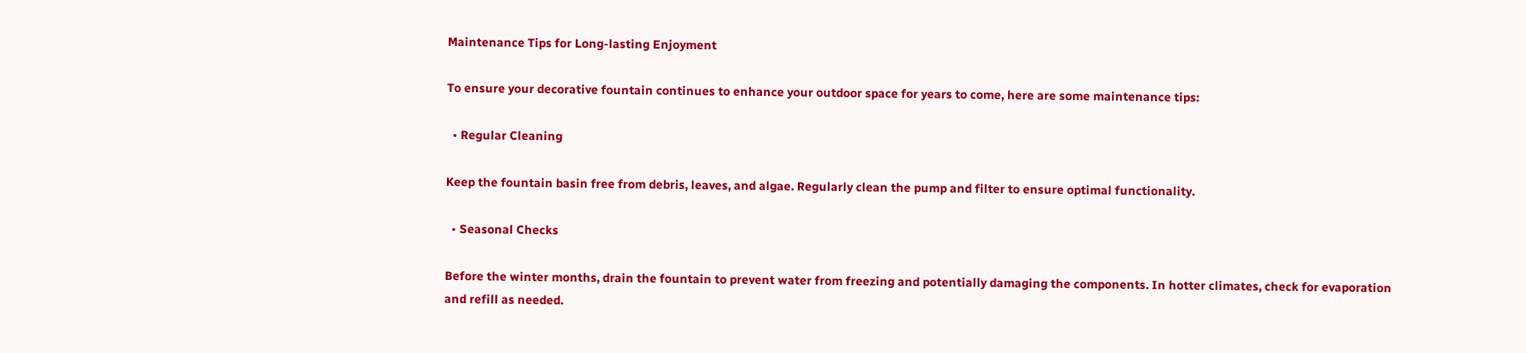Maintenance Tips for Long-lasting Enjoyment

To ensure your decorative fountain continues to enhance your outdoor space for years to come, here are some maintenance tips:

  • Regular Cleaning

Keep the fountain basin free from debris, leaves, and algae. Regularly clean the pump and filter to ensure optimal functionality.

  • Seasonal Checks

Before the winter months, drain the fountain to prevent water from freezing and potentially damaging the components. In hotter climates, check for evaporation and refill as needed.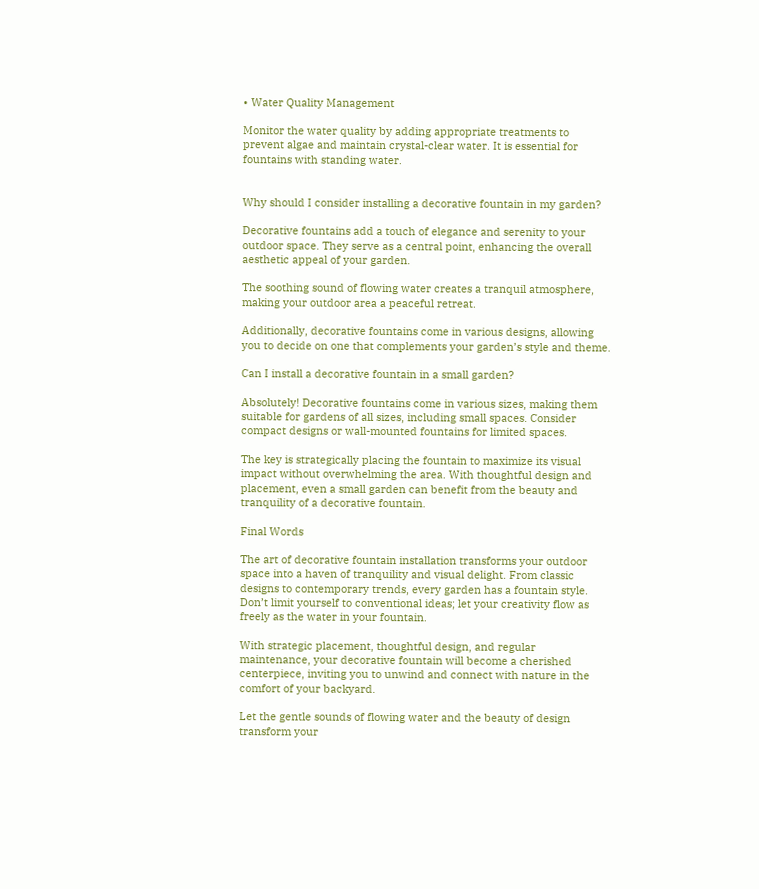• Water Quality Management

Monitor the water quality by adding appropriate treatments to prevent algae and maintain crystal-clear water. It is essential for fountains with standing water.


Why should I consider installing a decorative fountain in my garden?

Decorative fountains add a touch of elegance and serenity to your outdoor space. They serve as a central point, enhancing the overall aesthetic appeal of your garden.

The soothing sound of flowing water creates a tranquil atmosphere, making your outdoor area a peaceful retreat.

Additionally, decorative fountains come in various designs, allowing you to decide on one that complements your garden’s style and theme.

Can I install a decorative fountain in a small garden?

Absolutely! Decorative fountains come in various sizes, making them suitable for gardens of all sizes, including small spaces. Consider compact designs or wall-mounted fountains for limited spaces.

The key is strategically placing the fountain to maximize its visual impact without overwhelming the area. With thoughtful design and placement, even a small garden can benefit from the beauty and tranquility of a decorative fountain.

Final Words

The art of decorative fountain installation transforms your outdoor space into a haven of tranquility and visual delight. From classic designs to contemporary trends, every garden has a fountain style. Don’t limit yourself to conventional ideas; let your creativity flow as freely as the water in your fountain.

With strategic placement, thoughtful design, and regular maintenance, your decorative fountain will become a cherished centerpiece, inviting you to unwind and connect with nature in the comfort of your backyard.

Let the gentle sounds of flowing water and the beauty of design transform your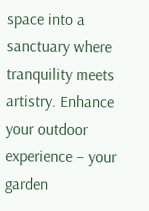space into a sanctuary where tranquility meets artistry. Enhance your outdoor experience – your garden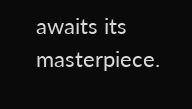awaits its masterpiece.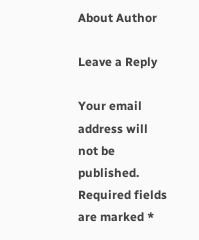About Author

Leave a Reply

Your email address will not be published. Required fields are marked *